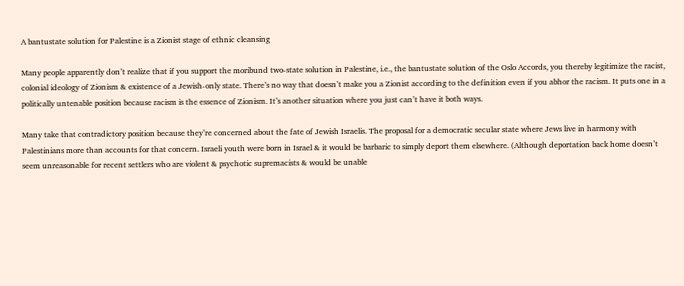A bantustate solution for Palestine is a Zionist stage of ethnic cleansing

Many people apparently don’t realize that if you support the moribund two-state solution in Palestine, i.e., the bantustate solution of the Oslo Accords, you thereby legitimize the racist, colonial ideology of Zionism & existence of a Jewish-only state. There’s no way that doesn’t make you a Zionist according to the definition even if you abhor the racism. It puts one in a politically untenable position because racism is the essence of Zionism. It’s another situation where you just can’t have it both ways.

Many take that contradictory position because they’re concerned about the fate of Jewish Israelis. The proposal for a democratic secular state where Jews live in harmony with Palestinians more than accounts for that concern. Israeli youth were born in Israel & it would be barbaric to simply deport them elsewhere. (Although deportation back home doesn’t seem unreasonable for recent settlers who are violent & psychotic supremacists & would be unable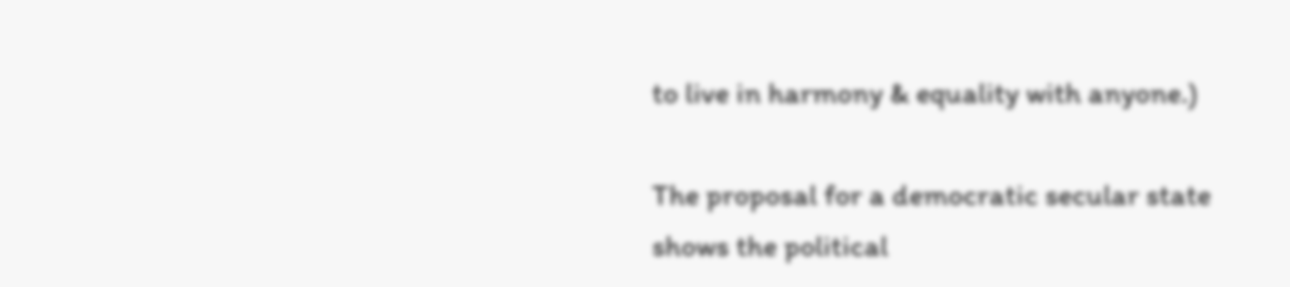to live in harmony & equality with anyone.)

The proposal for a democratic secular state shows the political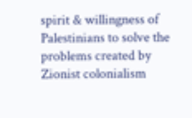spirit & willingness of Palestinians to solve the problems created by Zionist colonialism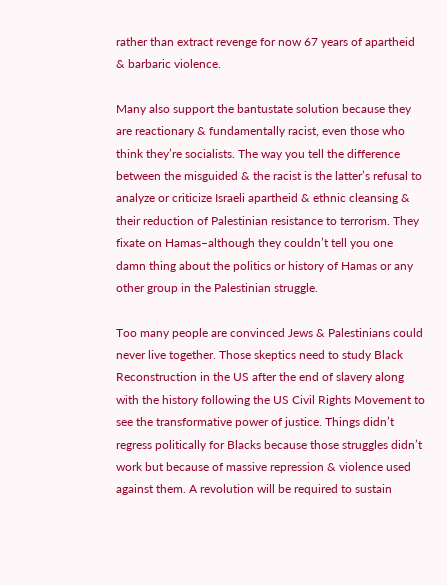rather than extract revenge for now 67 years of apartheid & barbaric violence.

Many also support the bantustate solution because they are reactionary & fundamentally racist, even those who think they’re socialists. The way you tell the difference between the misguided & the racist is the latter’s refusal to analyze or criticize Israeli apartheid & ethnic cleansing & their reduction of Palestinian resistance to terrorism. They fixate on Hamas–although they couldn’t tell you one damn thing about the politics or history of Hamas or any other group in the Palestinian struggle.

Too many people are convinced Jews & Palestinians could never live together. Those skeptics need to study Black Reconstruction in the US after the end of slavery along with the history following the US Civil Rights Movement to see the transformative power of justice. Things didn’t regress politically for Blacks because those struggles didn’t work but because of massive repression & violence used against them. A revolution will be required to sustain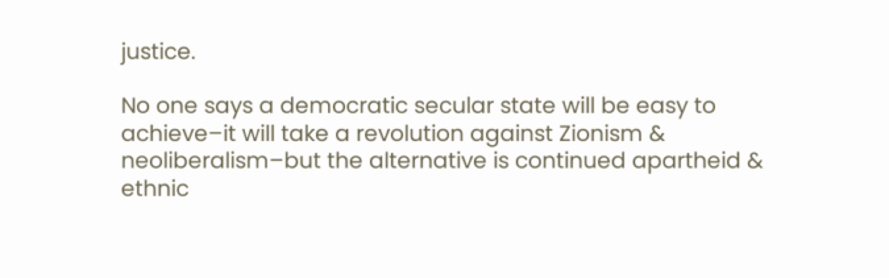justice.

No one says a democratic secular state will be easy to achieve–it will take a revolution against Zionism & neoliberalism–but the alternative is continued apartheid & ethnic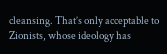cleansing. That’s only acceptable to Zionists, whose ideology has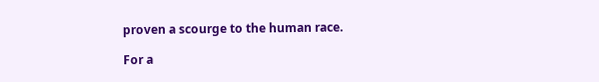proven a scourge to the human race.

For a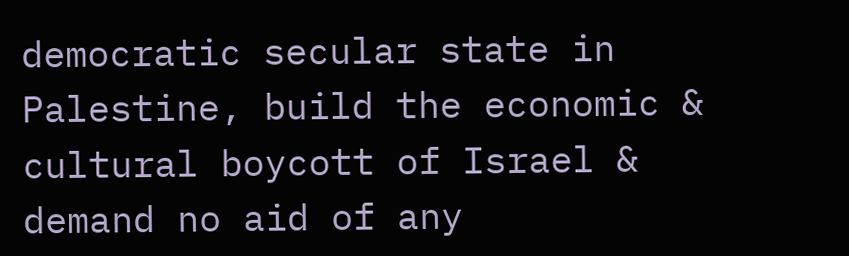democratic secular state in Palestine, build the economic & cultural boycott of Israel & demand no aid of any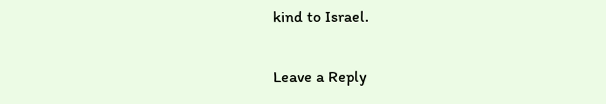kind to Israel.

Leave a Reply